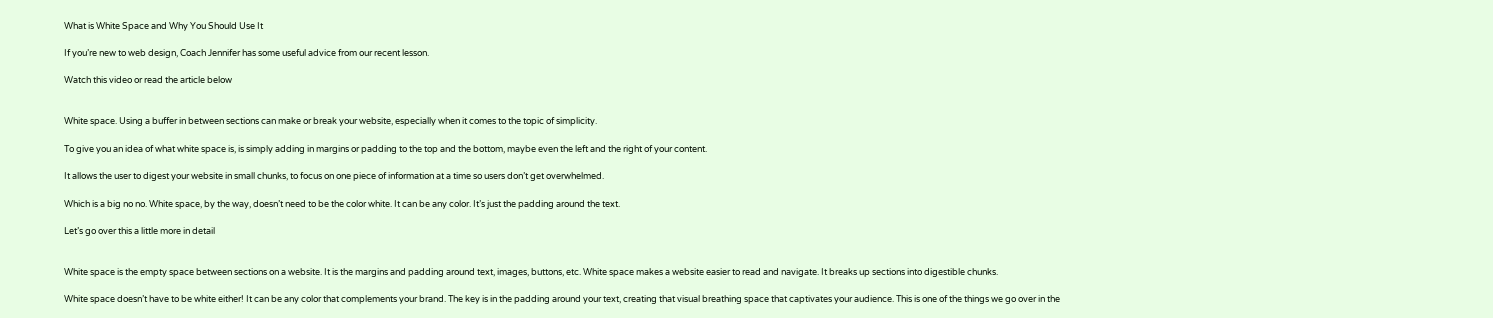What is White Space and Why You Should Use It

If you’re new to web design, Coach Jennifer has some useful advice from our recent lesson.

Watch this video or read the article below


White space. Using a buffer in between sections can make or break your website, especially when it comes to the topic of simplicity.

To give you an idea of what white space is, is simply adding in margins or padding to the top and the bottom, maybe even the left and the right of your content.

It allows the user to digest your website in small chunks, to focus on one piece of information at a time so users don’t get overwhelmed.

Which is a big no no. White space, by the way, doesn’t need to be the color white. It can be any color. It’s just the padding around the text.

Let’s go over this a little more in detail


White space is the empty space between sections on a website. It is the margins and padding around text, images, buttons, etc. White space makes a website easier to read and navigate. It breaks up sections into digestible chunks.

White space doesn’t have to be white either! It can be any color that complements your brand. The key is in the padding around your text, creating that visual breathing space that captivates your audience. This is one of the things we go over in the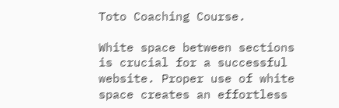Toto Coaching Course.

White space between sections is crucial for a successful website. Proper use of white space creates an effortless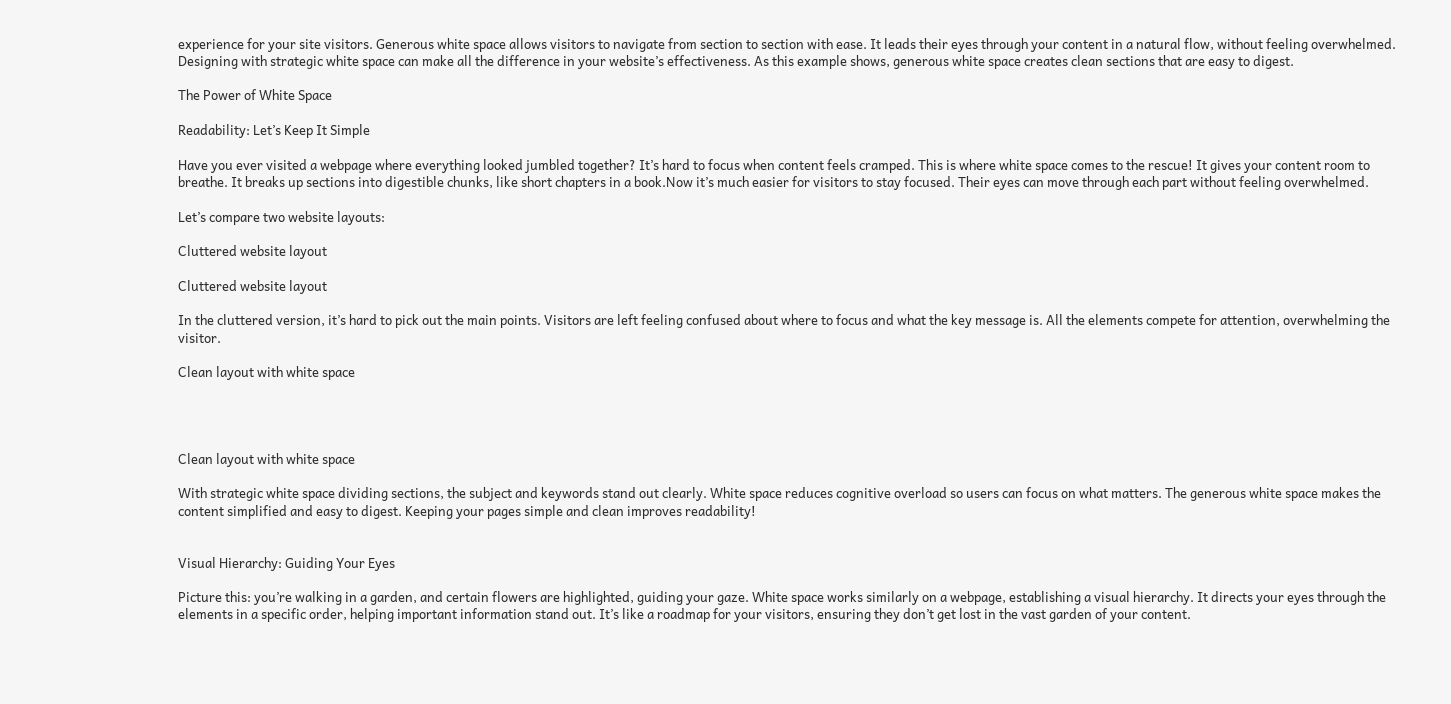experience for your site visitors. Generous white space allows visitors to navigate from section to section with ease. It leads their eyes through your content in a natural flow, without feeling overwhelmed. Designing with strategic white space can make all the difference in your website’s effectiveness. As this example shows, generous white space creates clean sections that are easy to digest.

The Power of White Space

Readability: Let’s Keep It Simple

Have you ever visited a webpage where everything looked jumbled together? It’s hard to focus when content feels cramped. This is where white space comes to the rescue! It gives your content room to breathe. It breaks up sections into digestible chunks, like short chapters in a book.Now it’s much easier for visitors to stay focused. Their eyes can move through each part without feeling overwhelmed.

Let’s compare two website layouts:

Cluttered website layout

Cluttered website layout

In the cluttered version, it’s hard to pick out the main points. Visitors are left feeling confused about where to focus and what the key message is. All the elements compete for attention, overwhelming the visitor.

Clean layout with white space




Clean layout with white space

With strategic white space dividing sections, the subject and keywords stand out clearly. White space reduces cognitive overload so users can focus on what matters. The generous white space makes the content simplified and easy to digest. Keeping your pages simple and clean improves readability!


Visual Hierarchy: Guiding Your Eyes

Picture this: you’re walking in a garden, and certain flowers are highlighted, guiding your gaze. White space works similarly on a webpage, establishing a visual hierarchy. It directs your eyes through the elements in a specific order, helping important information stand out. It’s like a roadmap for your visitors, ensuring they don’t get lost in the vast garden of your content.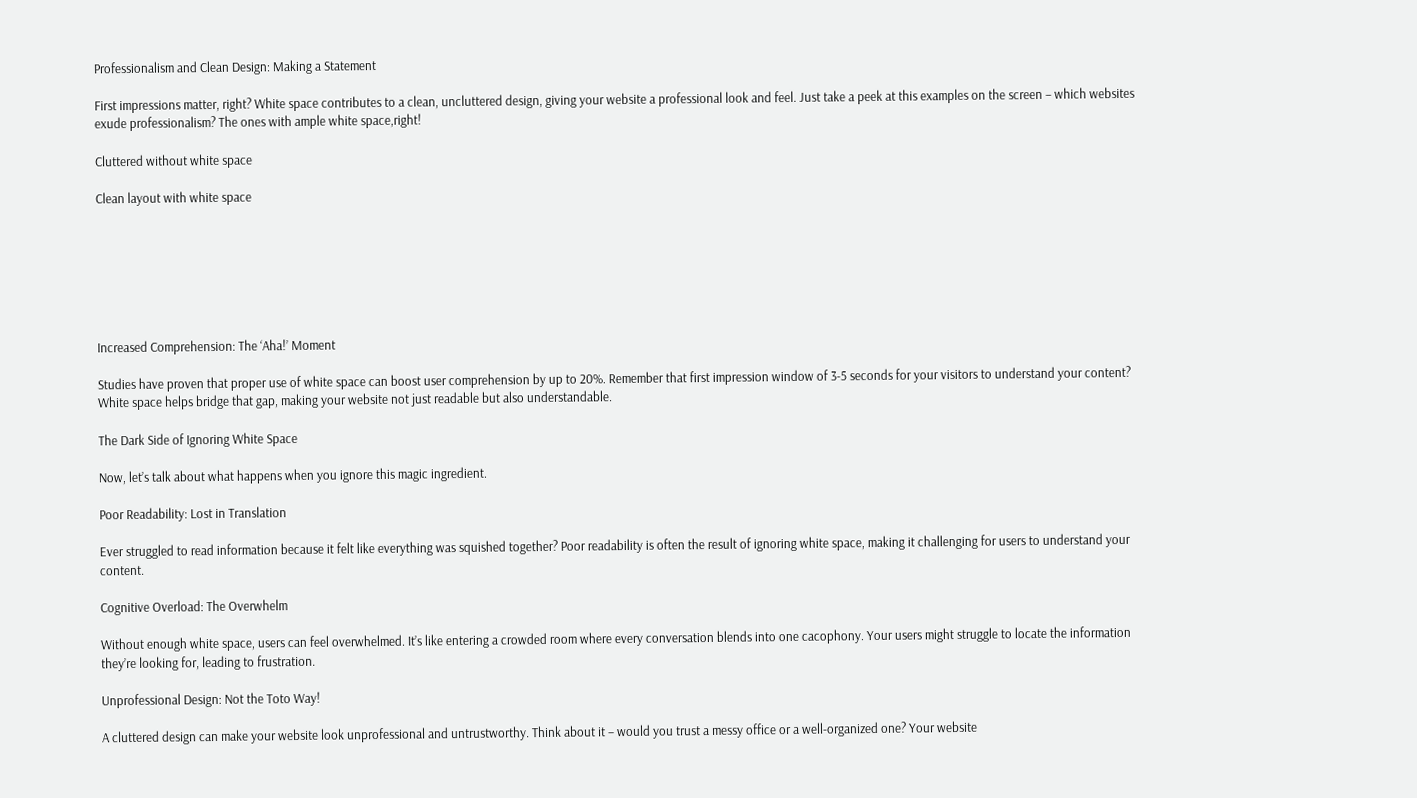Professionalism and Clean Design: Making a Statement

First impressions matter, right? White space contributes to a clean, uncluttered design, giving your website a professional look and feel. Just take a peek at this examples on the screen – which websites exude professionalism? The ones with ample white space,right!

Cluttered without white space

Clean layout with white space







Increased Comprehension: The ‘Aha!’ Moment

Studies have proven that proper use of white space can boost user comprehension by up to 20%. Remember that first impression window of 3-5 seconds for your visitors to understand your content? White space helps bridge that gap, making your website not just readable but also understandable.

The Dark Side of Ignoring White Space

Now, let’s talk about what happens when you ignore this magic ingredient.

Poor Readability: Lost in Translation

Ever struggled to read information because it felt like everything was squished together? Poor readability is often the result of ignoring white space, making it challenging for users to understand your content.

Cognitive Overload: The Overwhelm

Without enough white space, users can feel overwhelmed. It’s like entering a crowded room where every conversation blends into one cacophony. Your users might struggle to locate the information they’re looking for, leading to frustration.

Unprofessional Design: Not the Toto Way!

A cluttered design can make your website look unprofessional and untrustworthy. Think about it – would you trust a messy office or a well-organized one? Your website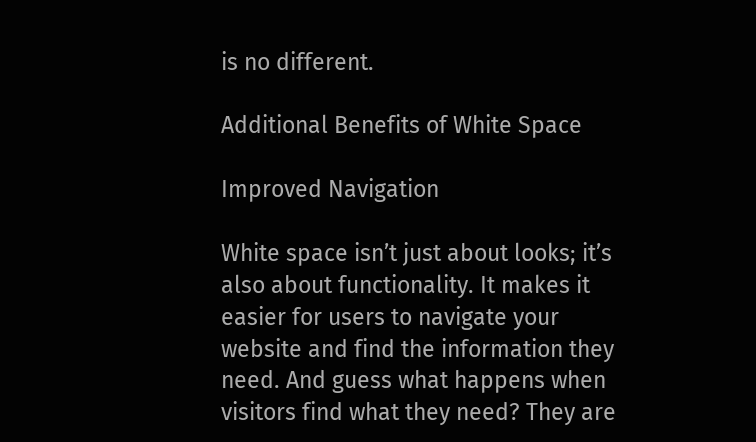is no different.

Additional Benefits of White Space

Improved Navigation

White space isn’t just about looks; it’s also about functionality. It makes it easier for users to navigate your website and find the information they need. And guess what happens when visitors find what they need? They are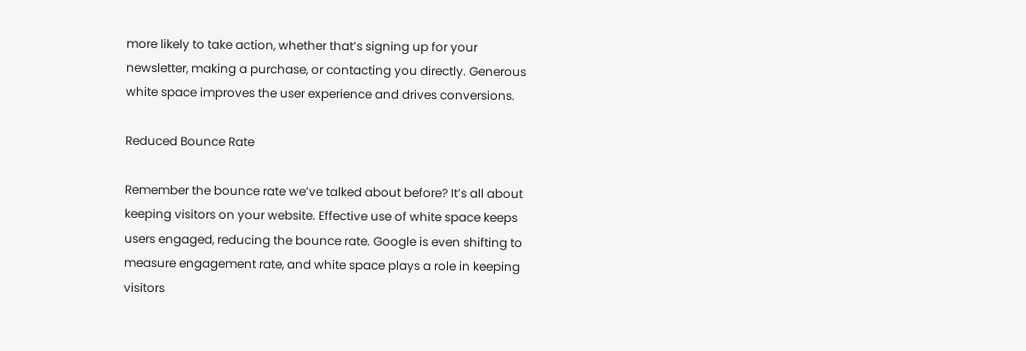more likely to take action, whether that’s signing up for your newsletter, making a purchase, or contacting you directly. Generous white space improves the user experience and drives conversions.

Reduced Bounce Rate

Remember the bounce rate we’ve talked about before? It’s all about keeping visitors on your website. Effective use of white space keeps users engaged, reducing the bounce rate. Google is even shifting to measure engagement rate, and white space plays a role in keeping visitors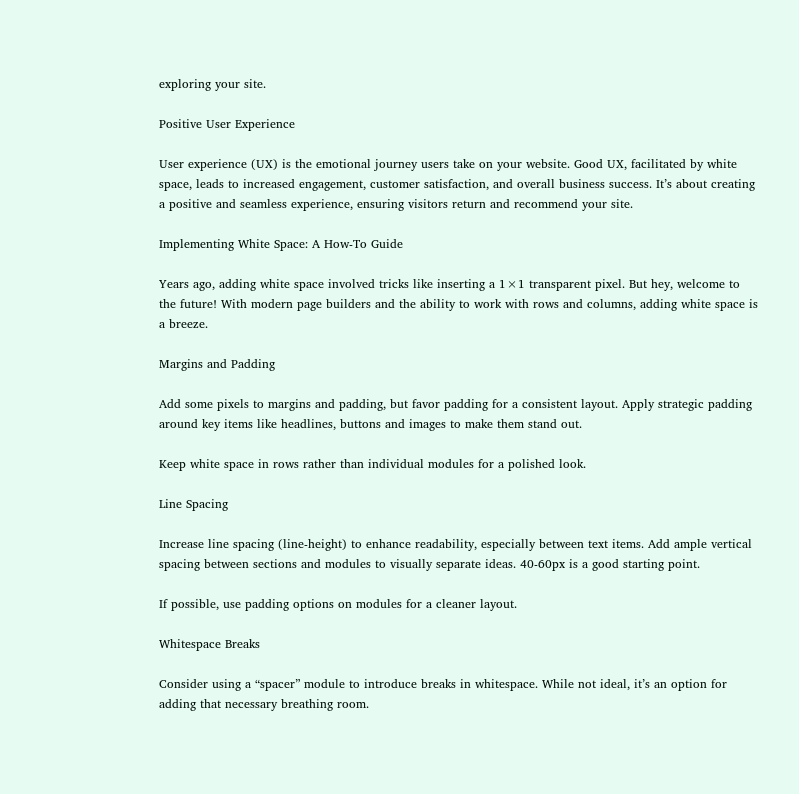exploring your site.

Positive User Experience

User experience (UX) is the emotional journey users take on your website. Good UX, facilitated by white space, leads to increased engagement, customer satisfaction, and overall business success. It’s about creating a positive and seamless experience, ensuring visitors return and recommend your site.

Implementing White Space: A How-To Guide

Years ago, adding white space involved tricks like inserting a 1×1 transparent pixel. But hey, welcome to the future! With modern page builders and the ability to work with rows and columns, adding white space is a breeze.

Margins and Padding

Add some pixels to margins and padding, but favor padding for a consistent layout. Apply strategic padding around key items like headlines, buttons and images to make them stand out.

Keep white space in rows rather than individual modules for a polished look.

Line Spacing

Increase line spacing (line-height) to enhance readability, especially between text items. Add ample vertical spacing between sections and modules to visually separate ideas. 40-60px is a good starting point.

If possible, use padding options on modules for a cleaner layout.

Whitespace Breaks

Consider using a “spacer” module to introduce breaks in whitespace. While not ideal, it’s an option for adding that necessary breathing room.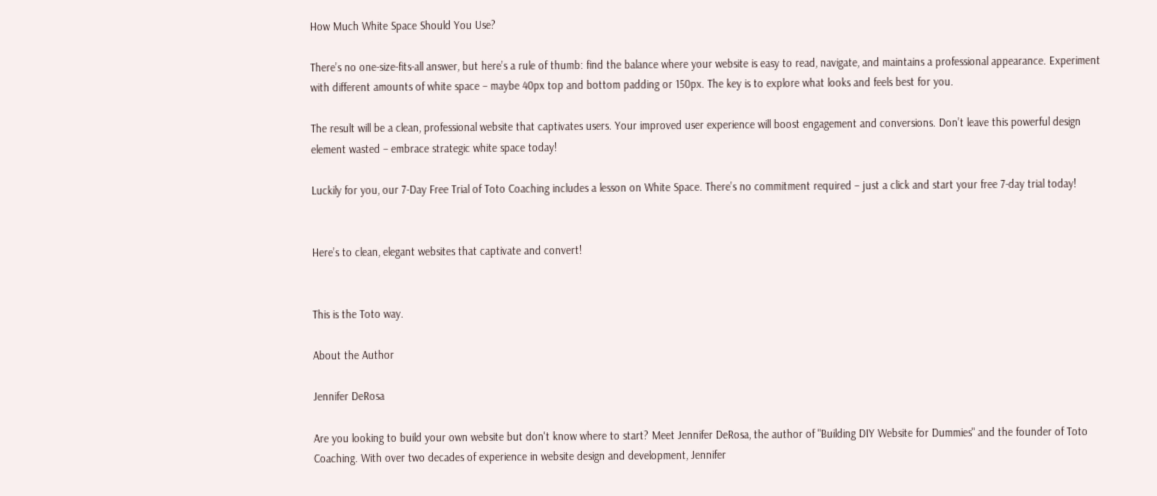How Much White Space Should You Use?

There’s no one-size-fits-all answer, but here’s a rule of thumb: find the balance where your website is easy to read, navigate, and maintains a professional appearance. Experiment with different amounts of white space – maybe 40px top and bottom padding or 150px. The key is to explore what looks and feels best for you.

The result will be a clean, professional website that captivates users. Your improved user experience will boost engagement and conversions. Don’t leave this powerful design element wasted – embrace strategic white space today!

Luckily for you, our 7-Day Free Trial of Toto Coaching includes a lesson on White Space. There’s no commitment required – just a click and start your free 7-day trial today!


Here’s to clean, elegant websites that captivate and convert!


This is the Toto way.

About the Author

Jennifer DeRosa

Are you looking to build your own website but don't know where to start? Meet Jennifer DeRosa, the author of "Building DIY Website for Dummies" and the founder of Toto Coaching. With over two decades of experience in website design and development, Jennifer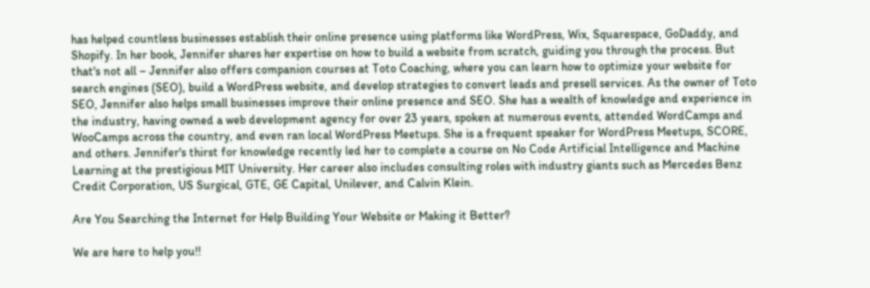has helped countless businesses establish their online presence using platforms like WordPress, Wix, Squarespace, GoDaddy, and Shopify. In her book, Jennifer shares her expertise on how to build a website from scratch, guiding you through the process. But that's not all – Jennifer also offers companion courses at Toto Coaching, where you can learn how to optimize your website for search engines (SEO), build a WordPress website, and develop strategies to convert leads and presell services. As the owner of Toto SEO, Jennifer also helps small businesses improve their online presence and SEO. She has a wealth of knowledge and experience in the industry, having owned a web development agency for over 23 years, spoken at numerous events, attended WordCamps and WooCamps across the country, and even ran local WordPress Meetups. She is a frequent speaker for WordPress Meetups, SCORE, and others. Jennifer's thirst for knowledge recently led her to complete a course on No Code Artificial Intelligence and Machine Learning at the prestigious MIT University. Her career also includes consulting roles with industry giants such as Mercedes Benz Credit Corporation, US Surgical, GTE, GE Capital, Unilever, and Calvin Klein.

Are You Searching the Internet for Help Building Your Website or Making it Better?

We are here to help you!!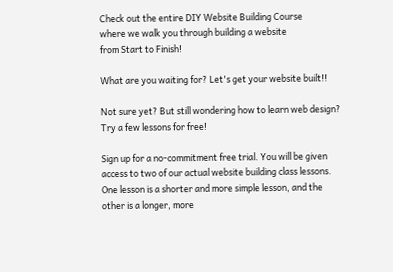Check out the entire DIY Website Building Course
where we walk you through building a website
from Start to Finish!

What are you waiting for? Let's get your website built!!

Not sure yet? But still wondering how to learn web design? Try a few lessons for free!

Sign up for a no-commitment free trial. You will be given access to two of our actual website building class lessons.  One lesson is a shorter and more simple lesson, and the other is a longer, more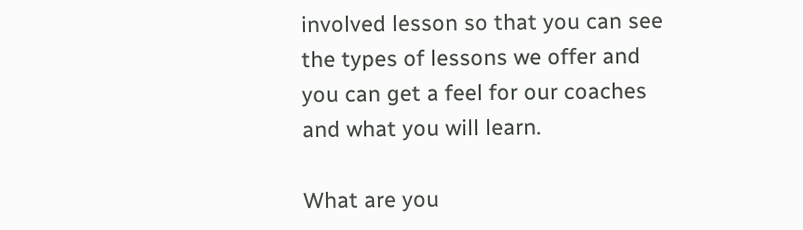involved lesson so that you can see the types of lessons we offer and you can get a feel for our coaches and what you will learn.

What are you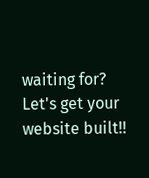waiting for? Let's get your website built!!